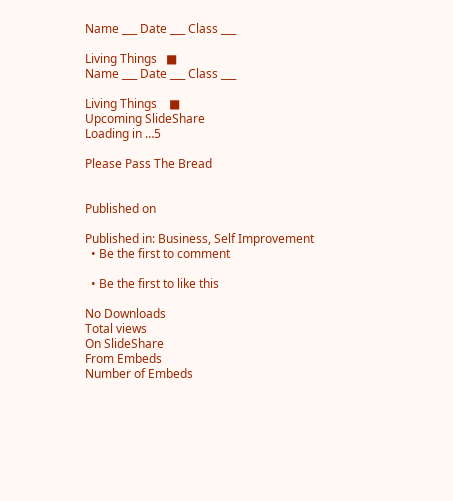Name ___ Date ___ Class ___

Living Things   ■
Name ___ Date ___ Class ___

Living Things    ■
Upcoming SlideShare
Loading in …5

Please Pass The Bread


Published on

Published in: Business, Self Improvement
  • Be the first to comment

  • Be the first to like this

No Downloads
Total views
On SlideShare
From Embeds
Number of Embeds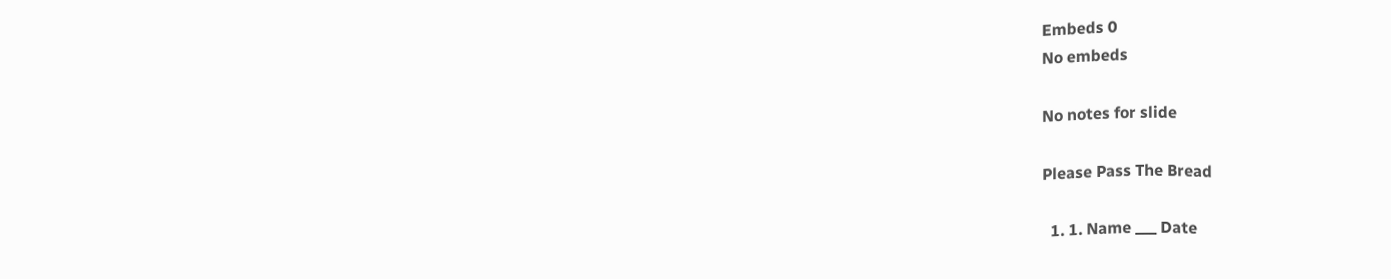Embeds 0
No embeds

No notes for slide

Please Pass The Bread

  1. 1. Name ___ Date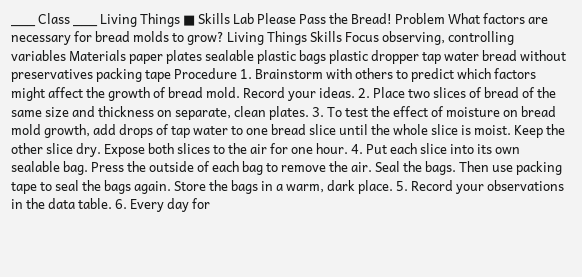___ Class ___ Living Things ■ Skills Lab Please Pass the Bread! Problem What factors are necessary for bread molds to grow? Living Things Skills Focus observing, controlling variables Materials paper plates sealable plastic bags plastic dropper tap water bread without preservatives packing tape Procedure 1. Brainstorm with others to predict which factors might affect the growth of bread mold. Record your ideas. 2. Place two slices of bread of the same size and thickness on separate, clean plates. 3. To test the effect of moisture on bread mold growth, add drops of tap water to one bread slice until the whole slice is moist. Keep the other slice dry. Expose both slices to the air for one hour. 4. Put each slice into its own sealable bag. Press the outside of each bag to remove the air. Seal the bags. Then use packing tape to seal the bags again. Store the bags in a warm, dark place. 5. Record your observations in the data table. 6. Every day for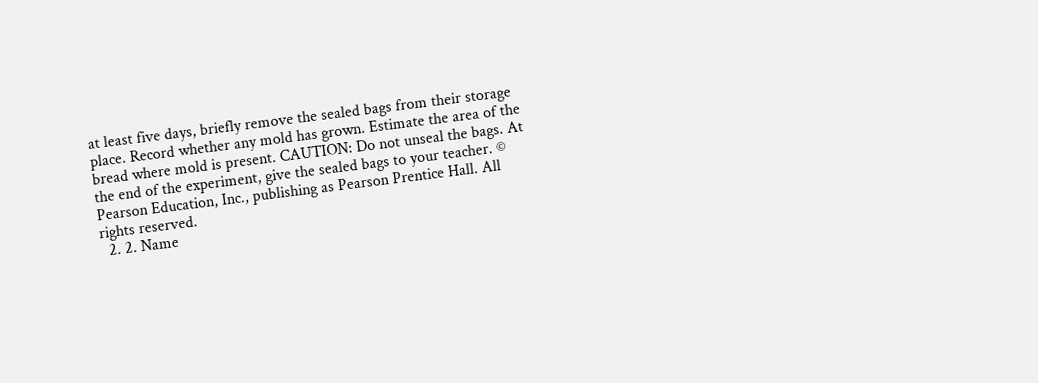at least five days, briefly remove the sealed bags from their storage place. Record whether any mold has grown. Estimate the area of the bread where mold is present. CAUTION: Do not unseal the bags. At the end of the experiment, give the sealed bags to your teacher. © Pearson Education, Inc., publishing as Pearson Prentice Hall. All rights reserved.
  2. 2. Name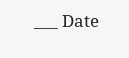___ Date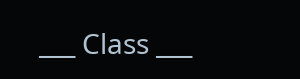___ Class ___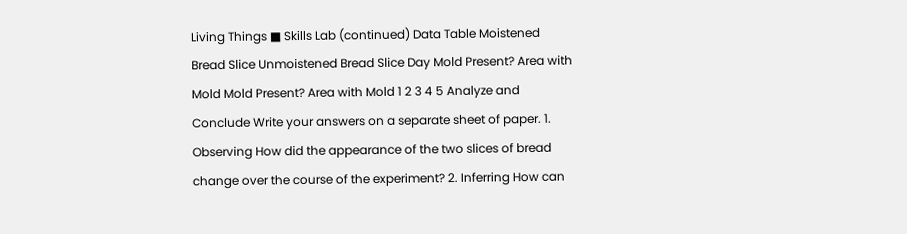Living Things ■ Skills Lab (continued) Data Table Moistened Bread Slice Unmoistened Bread Slice Day Mold Present? Area with Mold Mold Present? Area with Mold 1 2 3 4 5 Analyze and Conclude Write your answers on a separate sheet of paper. 1. Observing How did the appearance of the two slices of bread change over the course of the experiment? 2. Inferring How can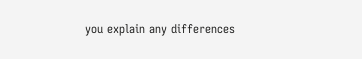you explain any differences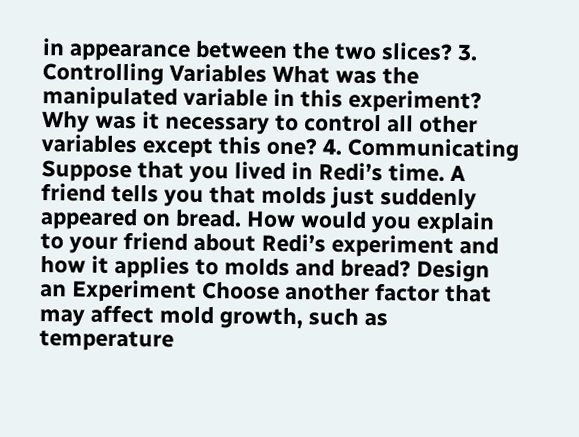in appearance between the two slices? 3. Controlling Variables What was the manipulated variable in this experiment? Why was it necessary to control all other variables except this one? 4. Communicating Suppose that you lived in Redi’s time. A friend tells you that molds just suddenly appeared on bread. How would you explain to your friend about Redi’s experiment and how it applies to molds and bread? Design an Experiment Choose another factor that may affect mold growth, such as temperature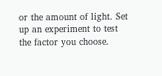or the amount of light. Set up an experiment to test the factor you choose.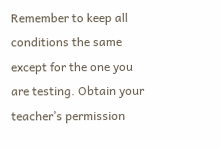Remember to keep all conditions the same except for the one you are testing. Obtain your teacher’s permission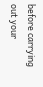before carrying out your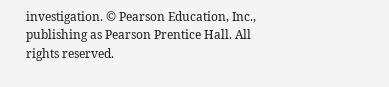investigation. © Pearson Education, Inc., publishing as Pearson Prentice Hall. All rights reserved.